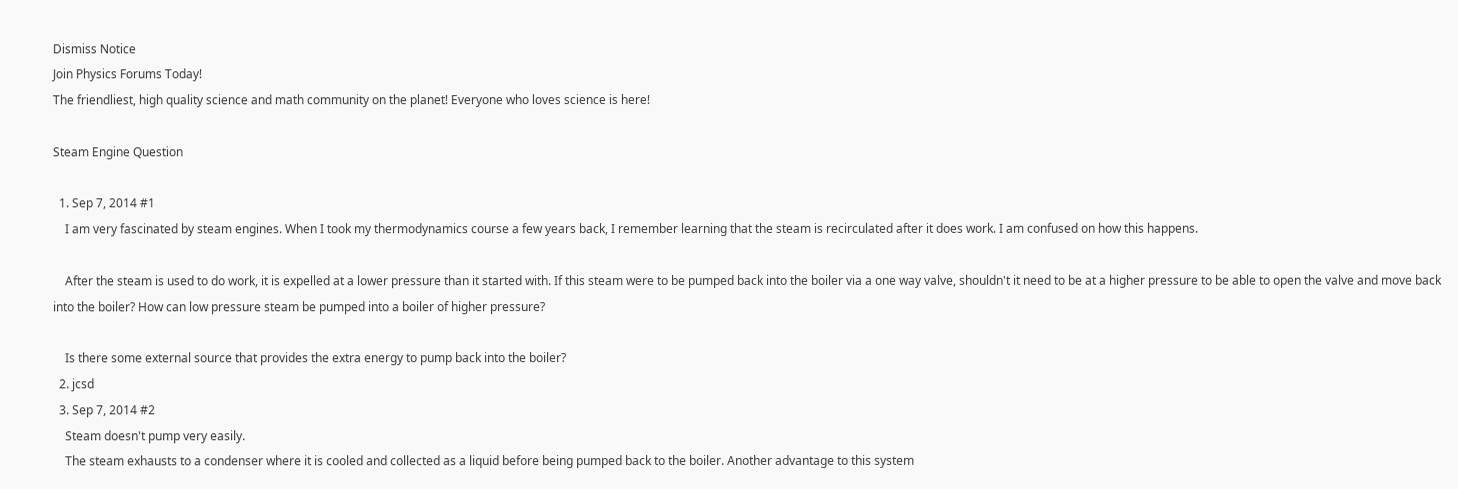Dismiss Notice
Join Physics Forums Today!
The friendliest, high quality science and math community on the planet! Everyone who loves science is here!

Steam Engine Question

  1. Sep 7, 2014 #1
    I am very fascinated by steam engines. When I took my thermodynamics course a few years back, I remember learning that the steam is recirculated after it does work. I am confused on how this happens.

    After the steam is used to do work, it is expelled at a lower pressure than it started with. If this steam were to be pumped back into the boiler via a one way valve, shouldn't it need to be at a higher pressure to be able to open the valve and move back into the boiler? How can low pressure steam be pumped into a boiler of higher pressure?

    Is there some external source that provides the extra energy to pump back into the boiler?
  2. jcsd
  3. Sep 7, 2014 #2
    Steam doesn't pump very easily.
    The steam exhausts to a condenser where it is cooled and collected as a liquid before being pumped back to the boiler. Another advantage to this system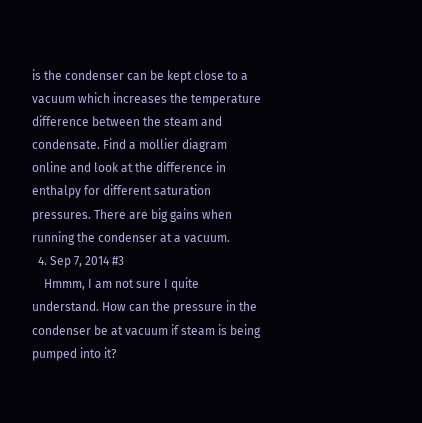is the condenser can be kept close to a vacuum which increases the temperature difference between the steam and condensate. Find a mollier diagram online and look at the difference in enthalpy for different saturation pressures. There are big gains when running the condenser at a vacuum.
  4. Sep 7, 2014 #3
    Hmmm, I am not sure I quite understand. How can the pressure in the condenser be at vacuum if steam is being pumped into it?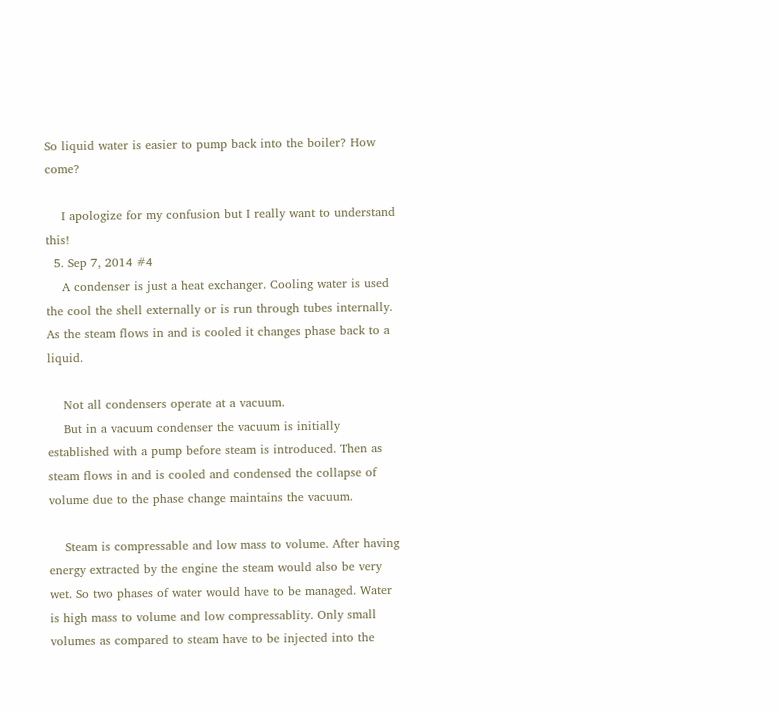So liquid water is easier to pump back into the boiler? How come?

    I apologize for my confusion but I really want to understand this!
  5. Sep 7, 2014 #4
    A condenser is just a heat exchanger. Cooling water is used the cool the shell externally or is run through tubes internally. As the steam flows in and is cooled it changes phase back to a liquid.

    Not all condensers operate at a vacuum.
    But in a vacuum condenser the vacuum is initially established with a pump before steam is introduced. Then as steam flows in and is cooled and condensed the collapse of volume due to the phase change maintains the vacuum.

    Steam is compressable and low mass to volume. After having energy extracted by the engine the steam would also be very wet. So two phases of water would have to be managed. Water is high mass to volume and low compressablity. Only small volumes as compared to steam have to be injected into the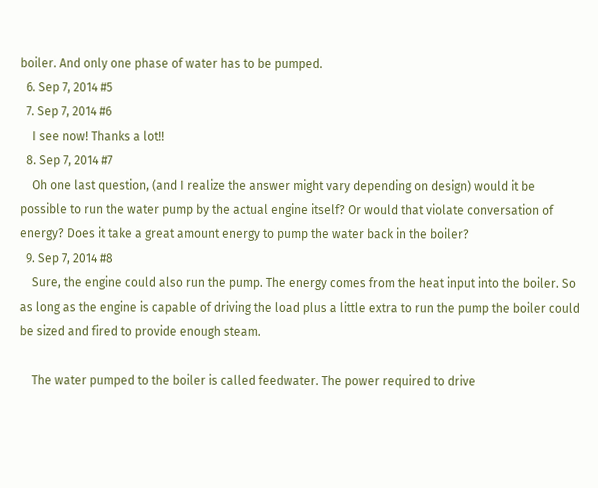boiler. And only one phase of water has to be pumped.
  6. Sep 7, 2014 #5
  7. Sep 7, 2014 #6
    I see now! Thanks a lot!!
  8. Sep 7, 2014 #7
    Oh one last question, (and I realize the answer might vary depending on design) would it be possible to run the water pump by the actual engine itself? Or would that violate conversation of energy? Does it take a great amount energy to pump the water back in the boiler?
  9. Sep 7, 2014 #8
    Sure, the engine could also run the pump. The energy comes from the heat input into the boiler. So as long as the engine is capable of driving the load plus a little extra to run the pump the boiler could be sized and fired to provide enough steam.

    The water pumped to the boiler is called feedwater. The power required to drive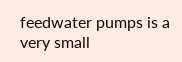feedwater pumps is a very small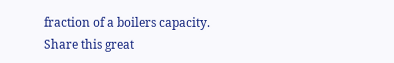fraction of a boilers capacity.
Share this great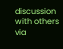discussion with others via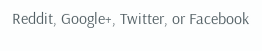Reddit, Google+, Twitter, or Facebook